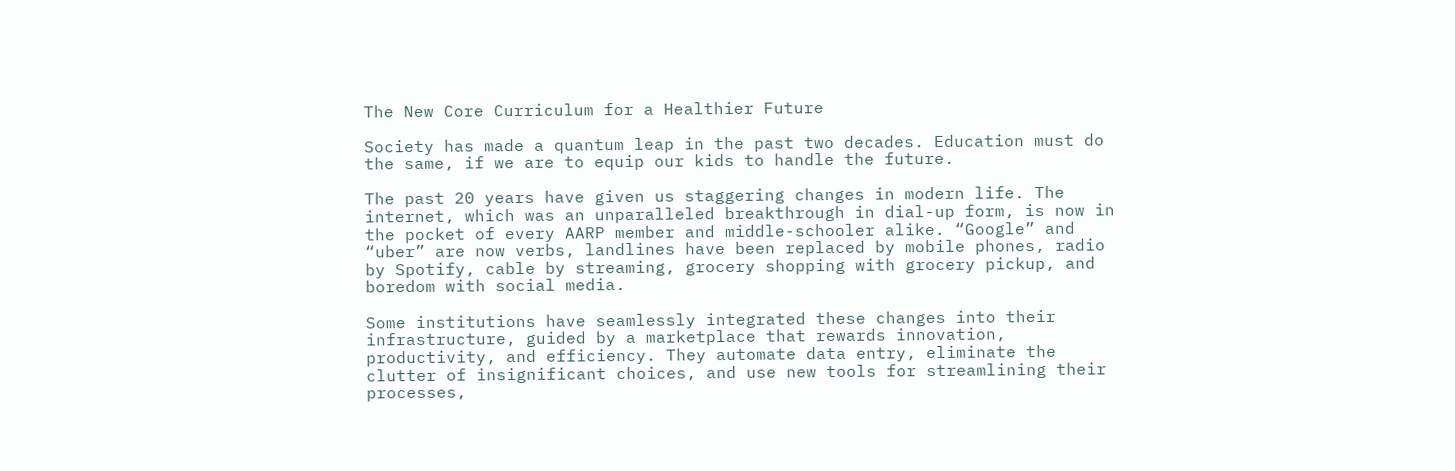The New Core Curriculum for a Healthier Future

Society has made a quantum leap in the past two decades. Education must do the same, if we are to equip our kids to handle the future.

The past 20 years have given us staggering changes in modern life. The internet, which was an unparalleled breakthrough in dial-up form, is now in the pocket of every AARP member and middle-schooler alike. “Google” and “uber” are now verbs, landlines have been replaced by mobile phones, radio by Spotify, cable by streaming, grocery shopping with grocery pickup, and boredom with social media.

Some institutions have seamlessly integrated these changes into their infrastructure, guided by a marketplace that rewards innovation, productivity, and efficiency. They automate data entry, eliminate the clutter of insignificant choices, and use new tools for streamlining their processes,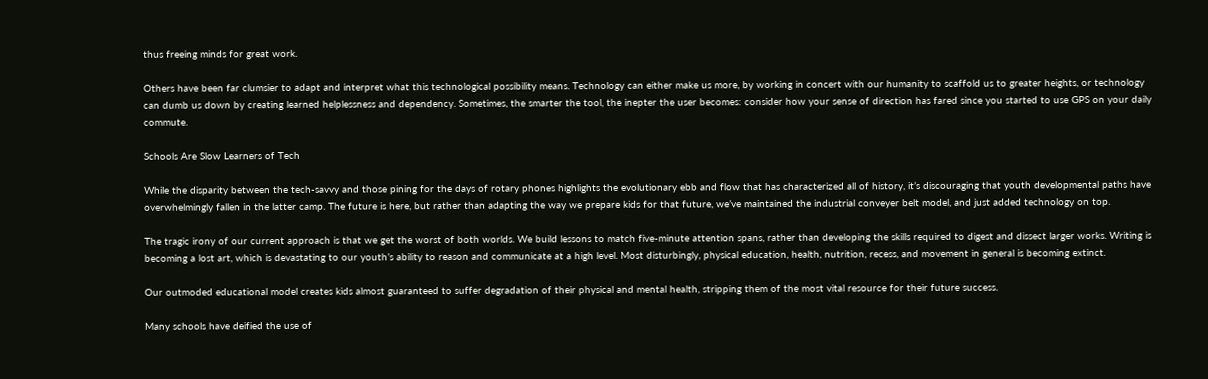thus freeing minds for great work.

Others have been far clumsier to adapt and interpret what this technological possibility means. Technology can either make us more, by working in concert with our humanity to scaffold us to greater heights, or technology can dumb us down by creating learned helplessness and dependency. Sometimes, the smarter the tool, the inepter the user becomes: consider how your sense of direction has fared since you started to use GPS on your daily commute.

Schools Are Slow Learners of Tech

While the disparity between the tech-savvy and those pining for the days of rotary phones highlights the evolutionary ebb and flow that has characterized all of history, it’s discouraging that youth developmental paths have overwhelmingly fallen in the latter camp. The future is here, but rather than adapting the way we prepare kids for that future, we’ve maintained the industrial conveyer belt model, and just added technology on top.

The tragic irony of our current approach is that we get the worst of both worlds. We build lessons to match five-minute attention spans, rather than developing the skills required to digest and dissect larger works. Writing is becoming a lost art, which is devastating to our youth’s ability to reason and communicate at a high level. Most disturbingly, physical education, health, nutrition, recess, and movement in general is becoming extinct.

Our outmoded educational model creates kids almost guaranteed to suffer degradation of their physical and mental health, stripping them of the most vital resource for their future success.

Many schools have deified the use of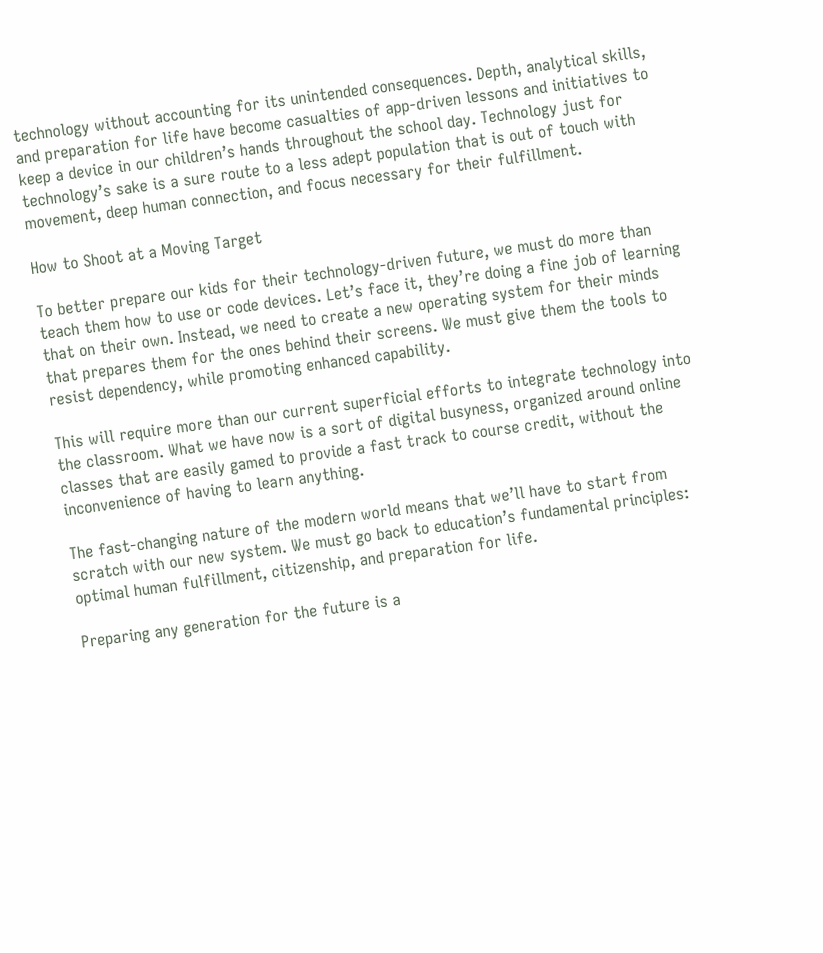technology without accounting for its unintended consequences. Depth, analytical skills, and preparation for life have become casualties of app-driven lessons and initiatives to keep a device in our children’s hands throughout the school day. Technology just for technology’s sake is a sure route to a less adept population that is out of touch with movement, deep human connection, and focus necessary for their fulfillment.

How to Shoot at a Moving Target

To better prepare our kids for their technology-driven future, we must do more than teach them how to use or code devices. Let’s face it, they’re doing a fine job of learning that on their own. Instead, we need to create a new operating system for their minds that prepares them for the ones behind their screens. We must give them the tools to resist dependency, while promoting enhanced capability.

This will require more than our current superficial efforts to integrate technology into the classroom. What we have now is a sort of digital busyness, organized around online classes that are easily gamed to provide a fast track to course credit, without the inconvenience of having to learn anything.

The fast-changing nature of the modern world means that we’ll have to start from scratch with our new system. We must go back to education’s fundamental principles: optimal human fulfillment, citizenship, and preparation for life.

Preparing any generation for the future is a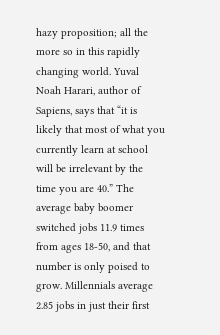hazy proposition; all the more so in this rapidly changing world. Yuval Noah Harari, author of Sapiens, says that “it is likely that most of what you currently learn at school will be irrelevant by the time you are 40.” The average baby boomer switched jobs 11.9 times from ages 18-50, and that number is only poised to grow. Millennials average 2.85 jobs in just their first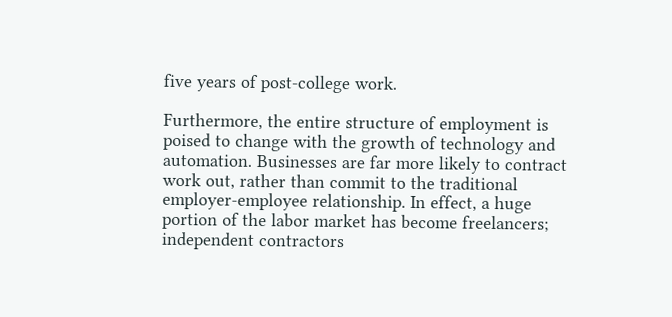five years of post-college work.

Furthermore, the entire structure of employment is poised to change with the growth of technology and automation. Businesses are far more likely to contract work out, rather than commit to the traditional employer-employee relationship. In effect, a huge portion of the labor market has become freelancers; independent contractors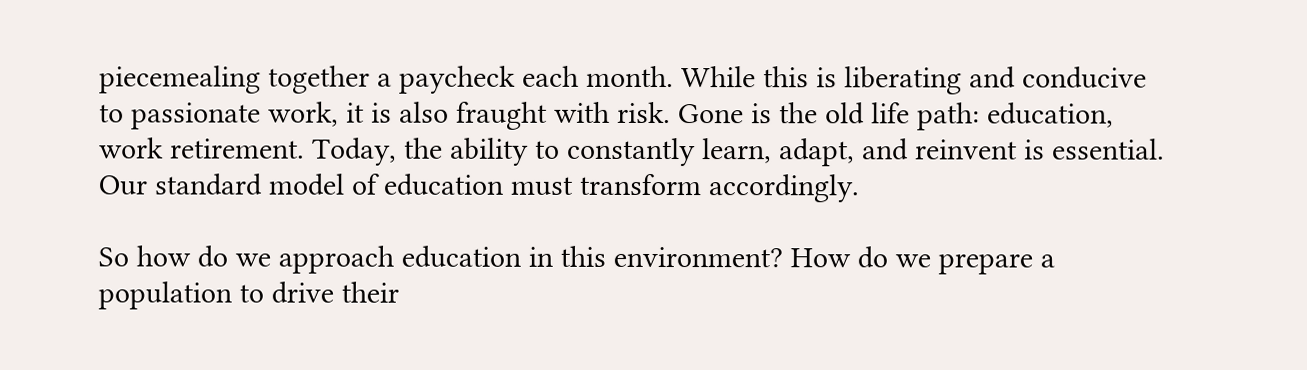piecemealing together a paycheck each month. While this is liberating and conducive to passionate work, it is also fraught with risk. Gone is the old life path: education, work retirement. Today, the ability to constantly learn, adapt, and reinvent is essential. Our standard model of education must transform accordingly.

So how do we approach education in this environment? How do we prepare a population to drive their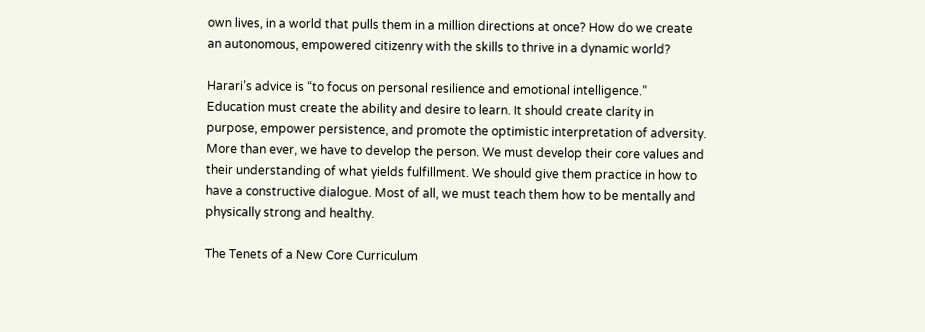own lives, in a world that pulls them in a million directions at once? How do we create an autonomous, empowered citizenry with the skills to thrive in a dynamic world?

Harari’s advice is “to focus on personal resilience and emotional intelligence.” Education must create the ability and desire to learn. It should create clarity in purpose, empower persistence, and promote the optimistic interpretation of adversity. More than ever, we have to develop the person. We must develop their core values and their understanding of what yields fulfillment. We should give them practice in how to have a constructive dialogue. Most of all, we must teach them how to be mentally and physically strong and healthy.

The Tenets of a New Core Curriculum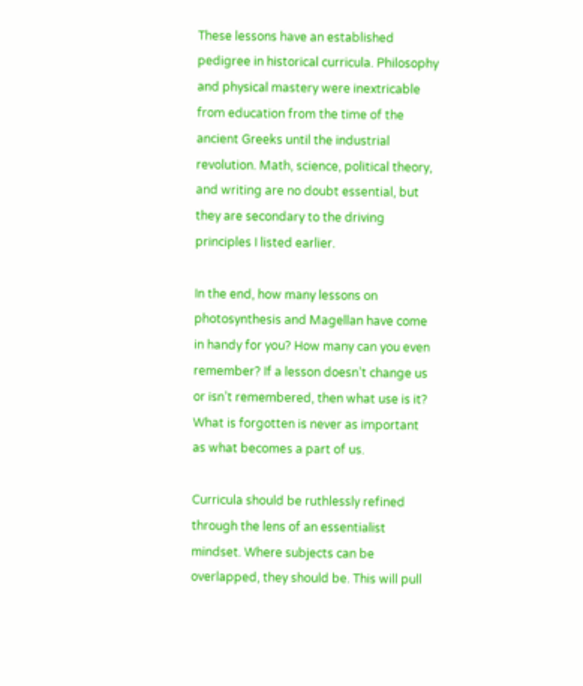These lessons have an established pedigree in historical curricula. Philosophy and physical mastery were inextricable from education from the time of the ancient Greeks until the industrial revolution. Math, science, political theory, and writing are no doubt essential, but they are secondary to the driving principles I listed earlier.

In the end, how many lessons on photosynthesis and Magellan have come in handy for you? How many can you even remember? If a lesson doesn’t change us or isn’t remembered, then what use is it? What is forgotten is never as important as what becomes a part of us.

Curricula should be ruthlessly refined through the lens of an essentialist mindset. Where subjects can be overlapped, they should be. This will pull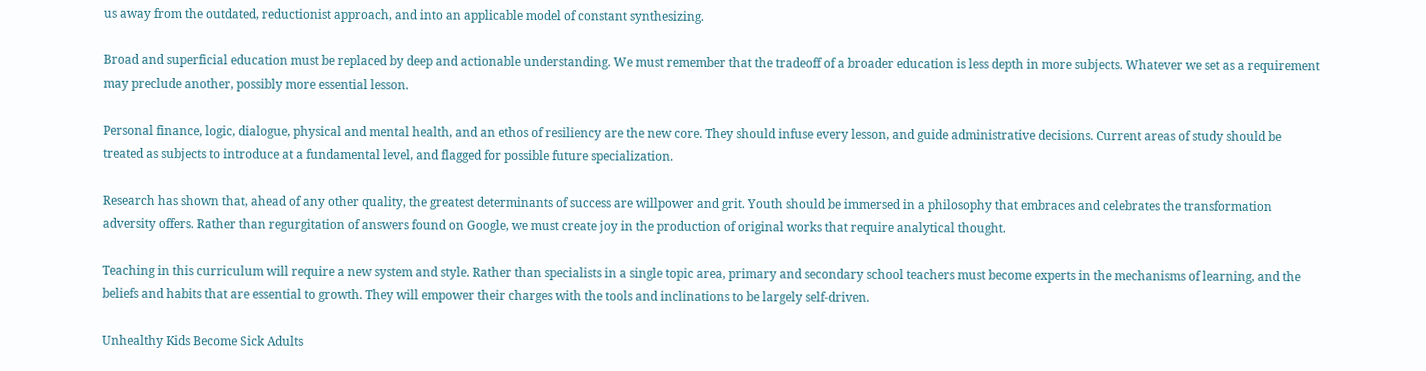us away from the outdated, reductionist approach, and into an applicable model of constant synthesizing.

Broad and superficial education must be replaced by deep and actionable understanding. We must remember that the tradeoff of a broader education is less depth in more subjects. Whatever we set as a requirement may preclude another, possibly more essential lesson.

Personal finance, logic, dialogue, physical and mental health, and an ethos of resiliency are the new core. They should infuse every lesson, and guide administrative decisions. Current areas of study should be treated as subjects to introduce at a fundamental level, and flagged for possible future specialization.

Research has shown that, ahead of any other quality, the greatest determinants of success are willpower and grit. Youth should be immersed in a philosophy that embraces and celebrates the transformation adversity offers. Rather than regurgitation of answers found on Google, we must create joy in the production of original works that require analytical thought.

Teaching in this curriculum will require a new system and style. Rather than specialists in a single topic area, primary and secondary school teachers must become experts in the mechanisms of learning, and the beliefs and habits that are essential to growth. They will empower their charges with the tools and inclinations to be largely self-driven.

Unhealthy Kids Become Sick Adults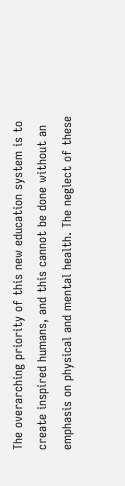The overarching priority of this new education system is to create inspired humans, and this cannot be done without an emphasis on physical and mental health. The neglect of these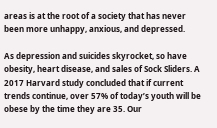areas is at the root of a society that has never been more unhappy, anxious, and depressed.

As depression and suicides skyrocket, so have obesity, heart disease, and sales of Sock Sliders. A 2017 Harvard study concluded that if current trends continue, over 57% of today’s youth will be obese by the time they are 35. Our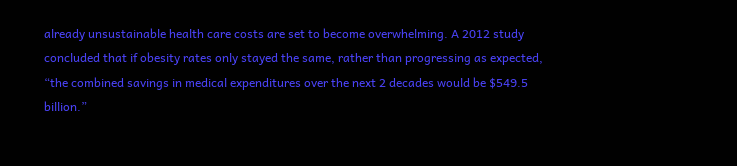already unsustainable health care costs are set to become overwhelming. A 2012 study concluded that if obesity rates only stayed the same, rather than progressing as expected, “the combined savings in medical expenditures over the next 2 decades would be $549.5 billion.”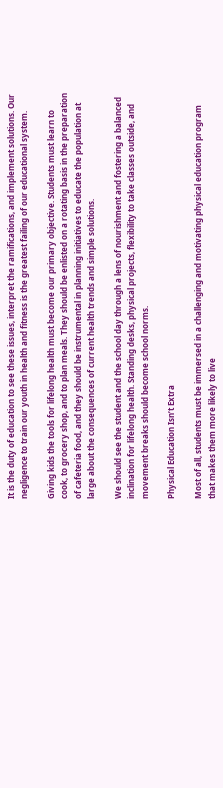It is the duty of education to see these issues, interpret the ramifications, and implement solutions. Our negligence to train our youth in health and fitness is the greatest failing of our educational system.

Giving kids the tools for lifelong health must become our primary objective. Students must learn to cook, to grocery shop, and to plan meals. They should be enlisted on a rotating basis in the preparation of cafeteria food, and they should be instrumental in planning initiatives to educate the population at large about the consequences of current health trends and simple solutions.

We should see the student and the school day through a lens of nourishment and fostering a balanced inclination for lifelong health. Standing desks, physical projects, flexibility to take classes outside, and movement breaks should become school norms.

Physical Education Isn’t Extra

Most of all, students must be immersed in a challenging and motivating physical education program that makes them more likely to live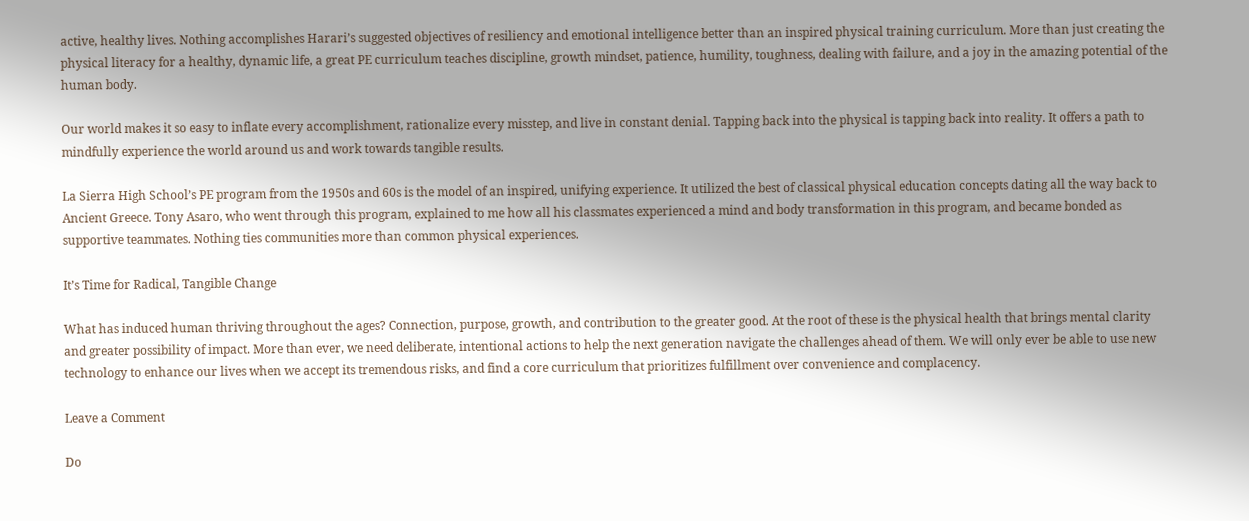active, healthy lives. Nothing accomplishes Harari’s suggested objectives of resiliency and emotional intelligence better than an inspired physical training curriculum. More than just creating the physical literacy for a healthy, dynamic life, a great PE curriculum teaches discipline, growth mindset, patience, humility, toughness, dealing with failure, and a joy in the amazing potential of the human body.

Our world makes it so easy to inflate every accomplishment, rationalize every misstep, and live in constant denial. Tapping back into the physical is tapping back into reality. It offers a path to mindfully experience the world around us and work towards tangible results.

La Sierra High School’s PE program from the 1950s and 60s is the model of an inspired, unifying experience. It utilized the best of classical physical education concepts dating all the way back to Ancient Greece. Tony Asaro, who went through this program, explained to me how all his classmates experienced a mind and body transformation in this program, and became bonded as supportive teammates. Nothing ties communities more than common physical experiences.

It’s Time for Radical, Tangible Change

What has induced human thriving throughout the ages? Connection, purpose, growth, and contribution to the greater good. At the root of these is the physical health that brings mental clarity and greater possibility of impact. More than ever, we need deliberate, intentional actions to help the next generation navigate the challenges ahead of them. We will only ever be able to use new technology to enhance our lives when we accept its tremendous risks, and find a core curriculum that prioritizes fulfillment over convenience and complacency.

Leave a Comment

Do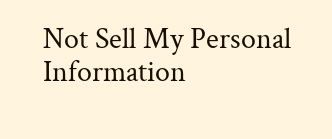Not Sell My Personal Information